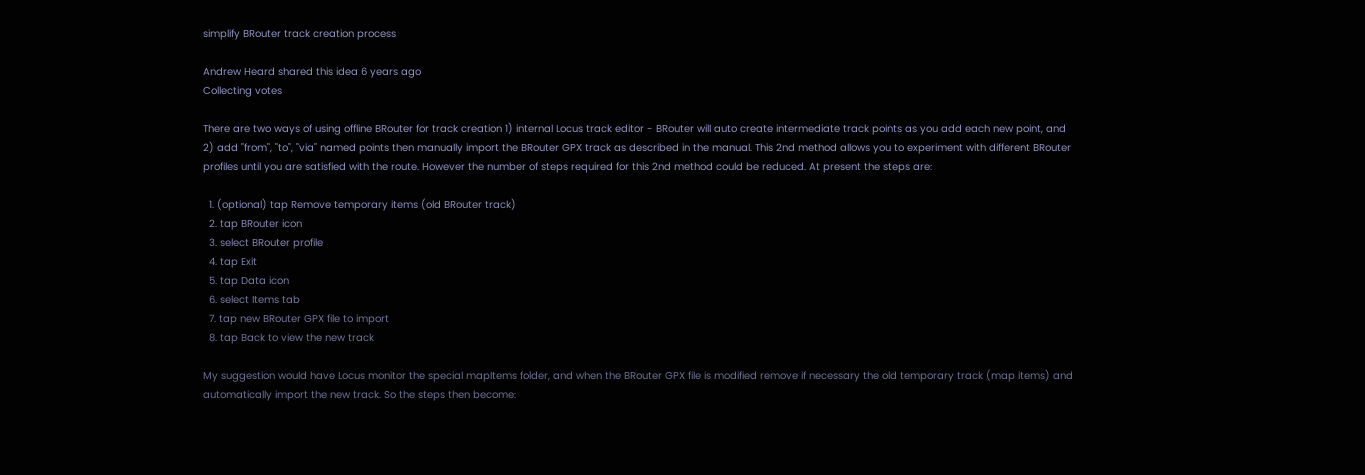simplify BRouter track creation process

Andrew Heard shared this idea 6 years ago
Collecting votes

There are two ways of using offline BRouter for track creation 1) internal Locus track editor - BRouter will auto create intermediate track points as you add each new point, and 2) add "from", "to", "via" named points then manually import the BRouter GPX track as described in the manual. This 2nd method allows you to experiment with different BRouter profiles until you are satisfied with the route. However the number of steps required for this 2nd method could be reduced. At present the steps are:

  1. (optional) tap Remove temporary items (old BRouter track)
  2. tap BRouter icon
  3. select BRouter profile
  4. tap Exit
  5. tap Data icon
  6. select Items tab
  7. tap new BRouter GPX file to import
  8. tap Back to view the new track

My suggestion would have Locus monitor the special mapItems folder, and when the BRouter GPX file is modified remove if necessary the old temporary track (map items) and automatically import the new track. So the steps then become: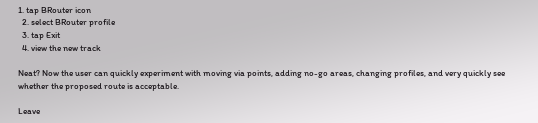1. tap BRouter icon
  2. select BRouter profile
  3. tap Exit
  4. view the new track

Neat? Now the user can quickly experiment with moving via points, adding no-go areas, changing profiles, and very quickly see whether the proposed route is acceptable.

Leave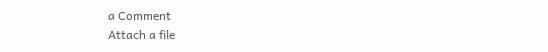a Comment
Attach a file